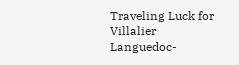Traveling Luck for Villalier Languedoc-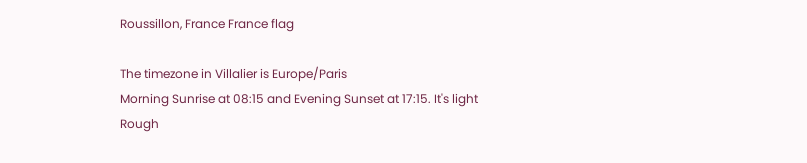Roussillon, France France flag

The timezone in Villalier is Europe/Paris
Morning Sunrise at 08:15 and Evening Sunset at 17:15. It's light
Rough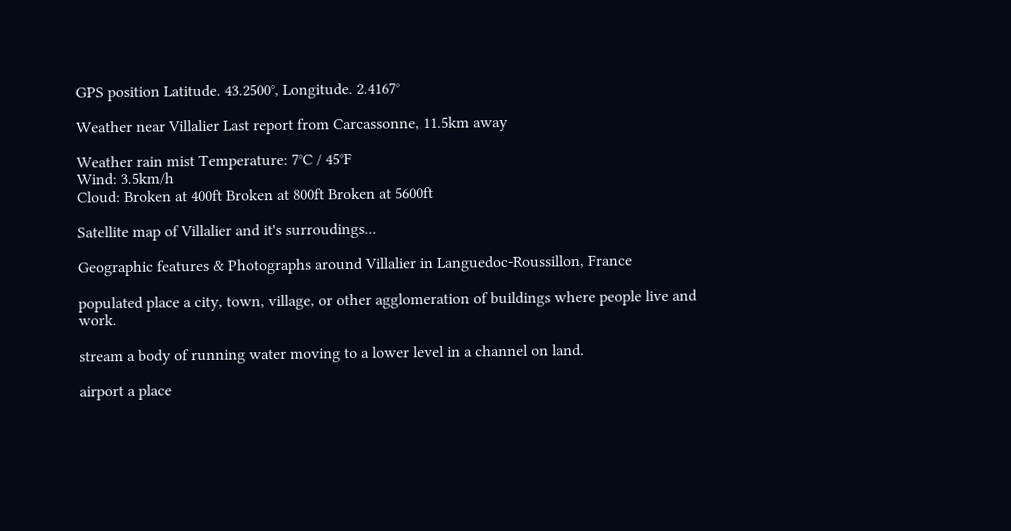GPS position Latitude. 43.2500°, Longitude. 2.4167°

Weather near Villalier Last report from Carcassonne, 11.5km away

Weather rain mist Temperature: 7°C / 45°F
Wind: 3.5km/h
Cloud: Broken at 400ft Broken at 800ft Broken at 5600ft

Satellite map of Villalier and it's surroudings...

Geographic features & Photographs around Villalier in Languedoc-Roussillon, France

populated place a city, town, village, or other agglomeration of buildings where people live and work.

stream a body of running water moving to a lower level in a channel on land.

airport a place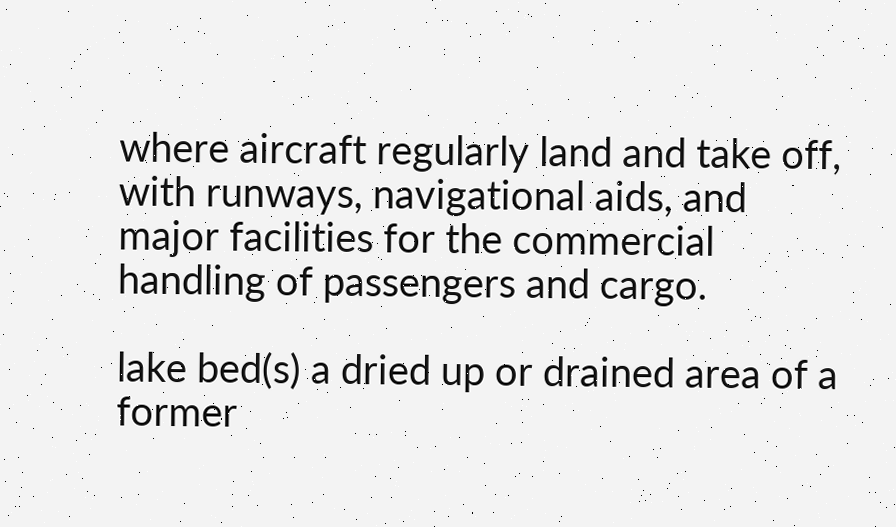where aircraft regularly land and take off, with runways, navigational aids, and major facilities for the commercial handling of passengers and cargo.

lake bed(s) a dried up or drained area of a former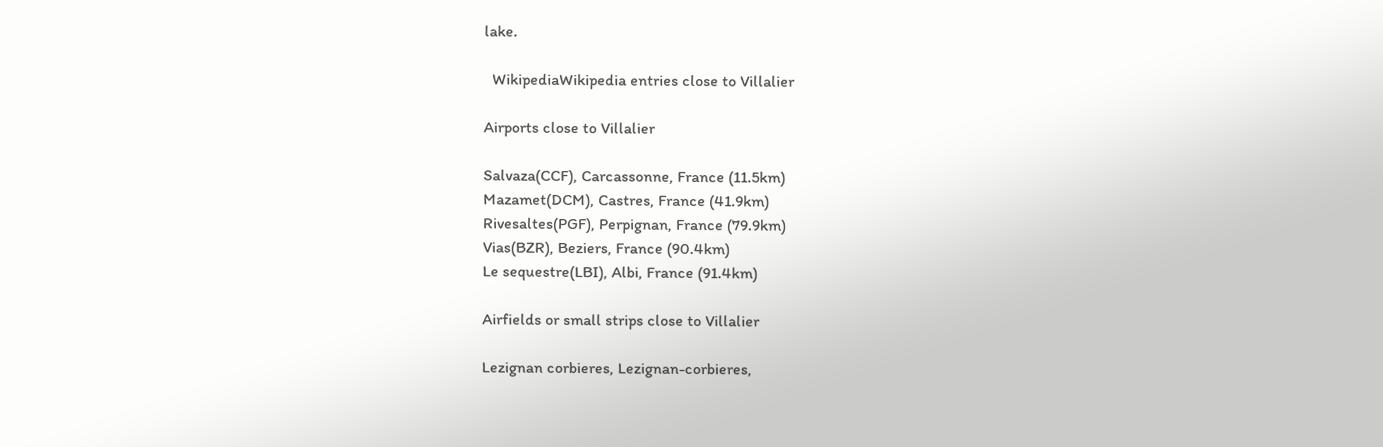lake.

  WikipediaWikipedia entries close to Villalier

Airports close to Villalier

Salvaza(CCF), Carcassonne, France (11.5km)
Mazamet(DCM), Castres, France (41.9km)
Rivesaltes(PGF), Perpignan, France (79.9km)
Vias(BZR), Beziers, France (90.4km)
Le sequestre(LBI), Albi, France (91.4km)

Airfields or small strips close to Villalier

Lezignan corbieres, Lezignan-corbieres,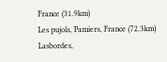France (31.9km)
Les pujols, Pamiers, France (72.3km)
Lasbordes,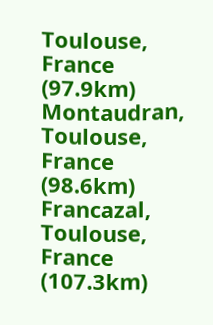Toulouse, France (97.9km)
Montaudran, Toulouse, France (98.6km)
Francazal, Toulouse, France (107.3km)